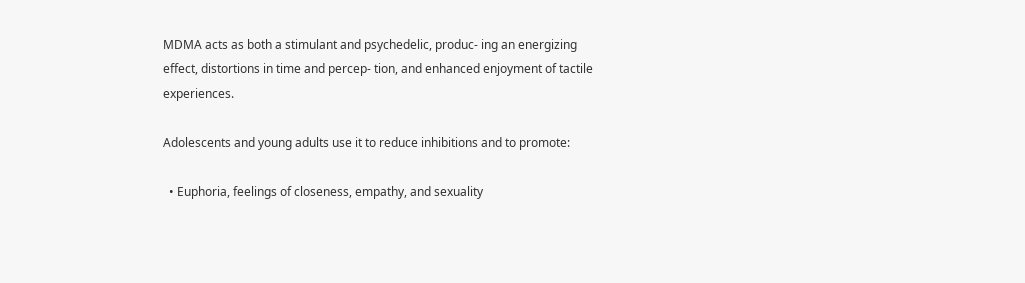MDMA acts as both a stimulant and psychedelic, produc- ing an energizing effect, distortions in time and percep- tion, and enhanced enjoyment of tactile experiences.

Adolescents and young adults use it to reduce inhibitions and to promote:

  • Euphoria, feelings of closeness, empathy, and sexuality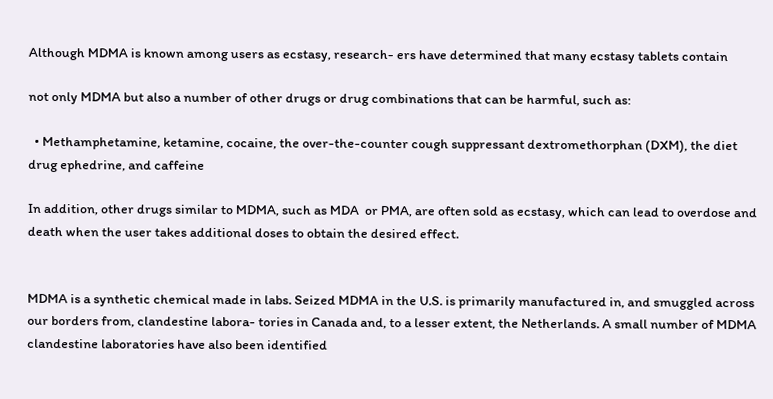Although MDMA is known among users as ecstasy, research- ers have determined that many ecstasy tablets contain

not only MDMA but also a number of other drugs or drug combinations that can be harmful, such as:

  • Methamphetamine, ketamine, cocaine, the over-the-counter cough suppressant dextromethorphan (DXM), the diet drug ephedrine, and caffeine

In addition, other drugs similar to MDMA, such as MDA  or PMA, are often sold as ecstasy, which can lead to overdose and death when the user takes additional doses to obtain the desired effect.


MDMA is a synthetic chemical made in labs. Seized MDMA in the U.S. is primarily manufactured in, and smuggled across our borders from, clandestine labora- tories in Canada and, to a lesser extent, the Netherlands. A small number of MDMA clandestine laboratories have also been identified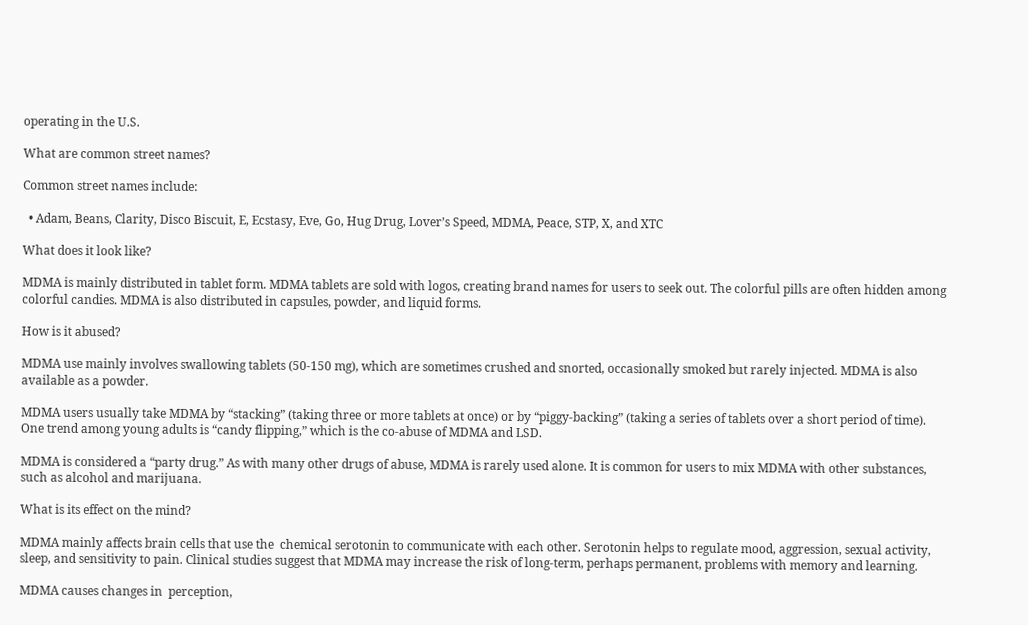operating in the U.S.

What are common street names?

Common street names include:

  • Adam, Beans, Clarity, Disco Biscuit, E, Ecstasy, Eve, Go, Hug Drug, Lover’s Speed, MDMA, Peace, STP, X, and XTC

What does it look like?

MDMA is mainly distributed in tablet form. MDMA tablets are sold with logos, creating brand names for users to seek out. The colorful pills are often hidden among colorful candies. MDMA is also distributed in capsules, powder, and liquid forms.

How is it abused?

MDMA use mainly involves swallowing tablets (50-150 mg), which are sometimes crushed and snorted, occasionally smoked but rarely injected. MDMA is also available as a powder.

MDMA users usually take MDMA by “stacking” (taking three or more tablets at once) or by “piggy-backing” (taking a series of tablets over a short period of time). One trend among young adults is “candy flipping,” which is the co-abuse of MDMA and LSD.

MDMA is considered a “party drug.” As with many other drugs of abuse, MDMA is rarely used alone. It is common for users to mix MDMA with other substances, such as alcohol and marijuana.

What is its effect on the mind?

MDMA mainly affects brain cells that use the  chemical serotonin to communicate with each other. Serotonin helps to regulate mood, aggression, sexual activity, sleep, and sensitivity to pain. Clinical studies suggest that MDMA may increase the risk of long-term, perhaps permanent, problems with memory and learning.

MDMA causes changes in  perception,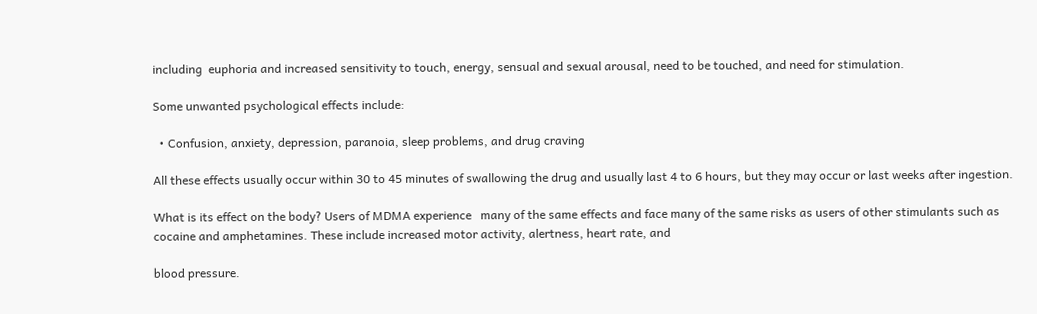including  euphoria and increased sensitivity to touch, energy, sensual and sexual arousal, need to be touched, and need for stimulation.

Some unwanted psychological effects include:

  • Confusion, anxiety, depression, paranoia, sleep problems, and drug craving

All these effects usually occur within 30 to 45 minutes of swallowing the drug and usually last 4 to 6 hours, but they may occur or last weeks after ingestion.

What is its effect on the body? Users of MDMA experience   many of the same effects and face many of the same risks as users of other stimulants such as cocaine and amphetamines. These include increased motor activity, alertness, heart rate, and

blood pressure.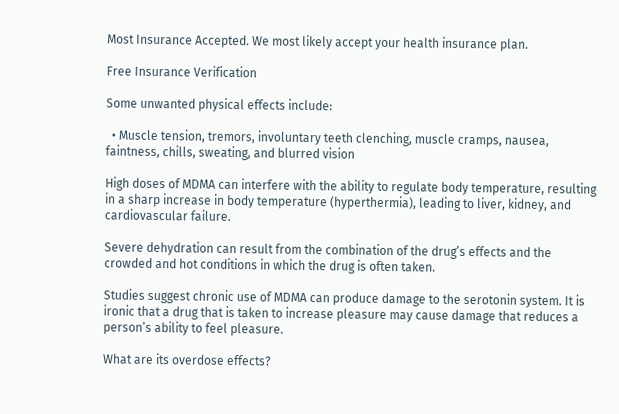Most Insurance Accepted. We most likely accept your health insurance plan.

Free Insurance Verification

Some unwanted physical effects include:

  • Muscle tension, tremors, involuntary teeth clenching, muscle cramps, nausea, faintness, chills, sweating, and blurred vision

High doses of MDMA can interfere with the ability to regulate body temperature, resulting in a sharp increase in body temperature (hyperthermia), leading to liver, kidney, and cardiovascular failure.

Severe dehydration can result from the combination of the drug’s effects and the crowded and hot conditions in which the drug is often taken.

Studies suggest chronic use of MDMA can produce damage to the serotonin system. It is ironic that a drug that is taken to increase pleasure may cause damage that reduces a person’s ability to feel pleasure.

What are its overdose effects?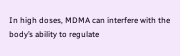In high doses, MDMA can interfere with the body’s ability to regulate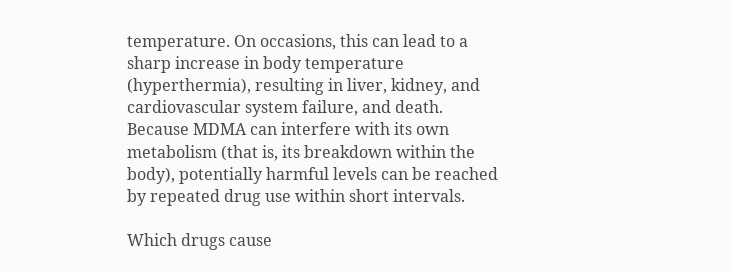temperature. On occasions, this can lead to a sharp increase in body temperature (hyperthermia), resulting in liver, kidney, and cardiovascular system failure, and death. Because MDMA can interfere with its own metabolism (that is, its breakdown within the body), potentially harmful levels can be reached by repeated drug use within short intervals.

Which drugs cause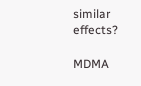similar effects?

MDMA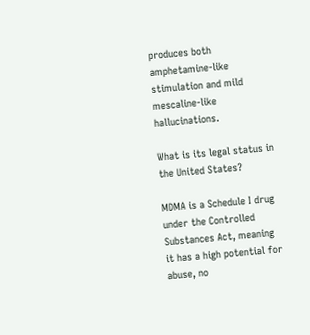produces both amphetamine-like stimulation and mild mescaline-like hallucinations.

What is its legal status in the United States?

MDMA is a Schedule I drug under the Controlled Substances Act, meaning it has a high potential for abuse, no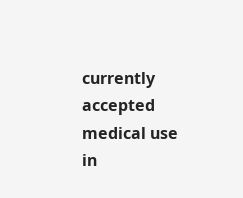currently accepted medical use in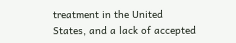treatment in the United States, and a lack of accepted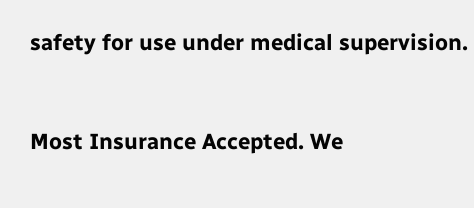safety for use under medical supervision.


Most Insurance Accepted. We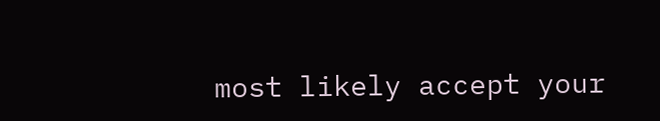most likely accept your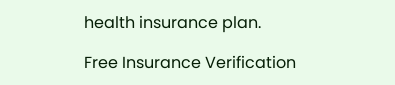health insurance plan.

Free Insurance Verification